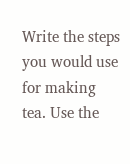Write the steps you would use for making tea. Use the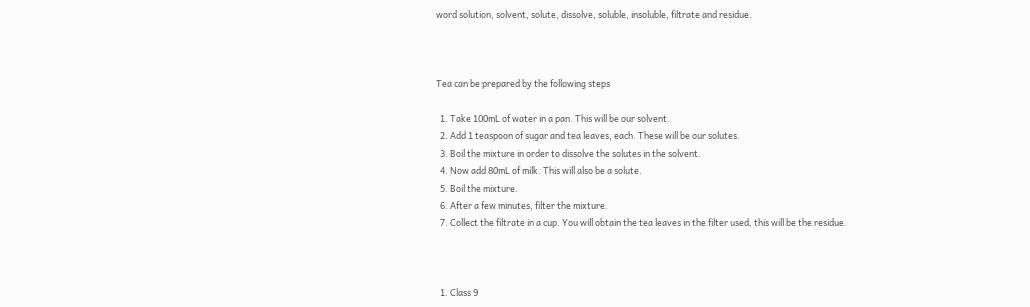word solution, solvent, solute, dissolve, soluble, insoluble, filtrate and residue.



Tea can be prepared by the following steps

  1. Take 100mL of water in a pan. This will be our solvent.
  2. Add 1 teaspoon of sugar and tea leaves, each. These will be our solutes.
  3. Boil the mixture in order to dissolve the solutes in the solvent.
  4. Now add 80mL of milk. This will also be a solute.
  5. Boil the mixture.
  6. After a few minutes, filter the mixture.
  7. Collect the filtrate in a cup. You will obtain the tea leaves in the filter used, this will be the residue.



  1. Class 9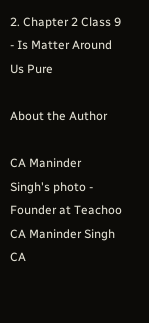2. Chapter 2 Class 9 - Is Matter Around Us Pure

About the Author

CA Maninder Singh's photo - Founder at Teachoo
CA Maninder Singh
CA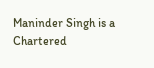Maninder Singh is a Chartered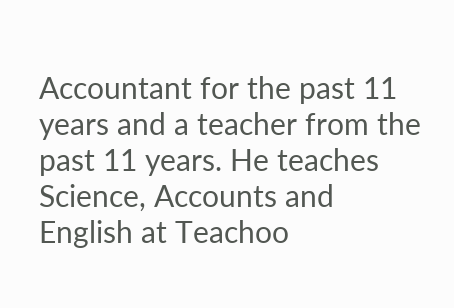Accountant for the past 11 years and a teacher from the past 11 years. He teaches Science, Accounts and English at Teachoo